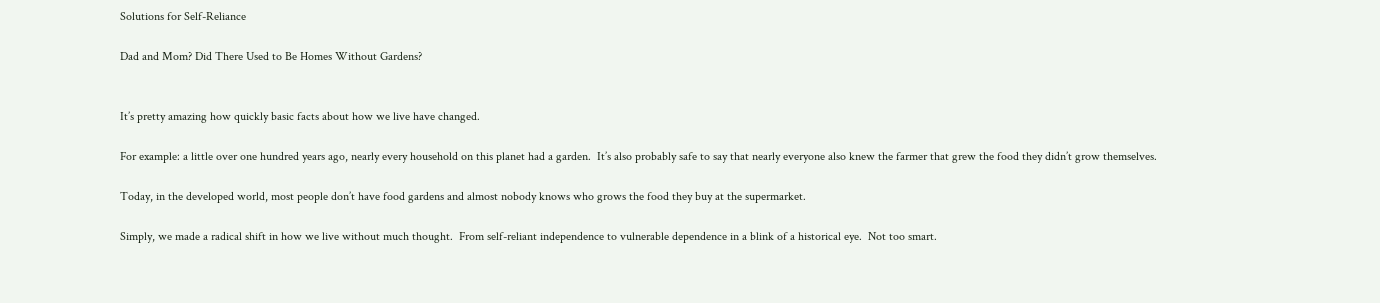Solutions for Self-Reliance

Dad and Mom? Did There Used to Be Homes Without Gardens?


It’s pretty amazing how quickly basic facts about how we live have changed.

For example: a little over one hundred years ago, nearly every household on this planet had a garden.  It’s also probably safe to say that nearly everyone also knew the farmer that grew the food they didn’t grow themselves.

Today, in the developed world, most people don’t have food gardens and almost nobody knows who grows the food they buy at the supermarket.

Simply, we made a radical shift in how we live without much thought.  From self-reliant independence to vulnerable dependence in a blink of a historical eye.  Not too smart.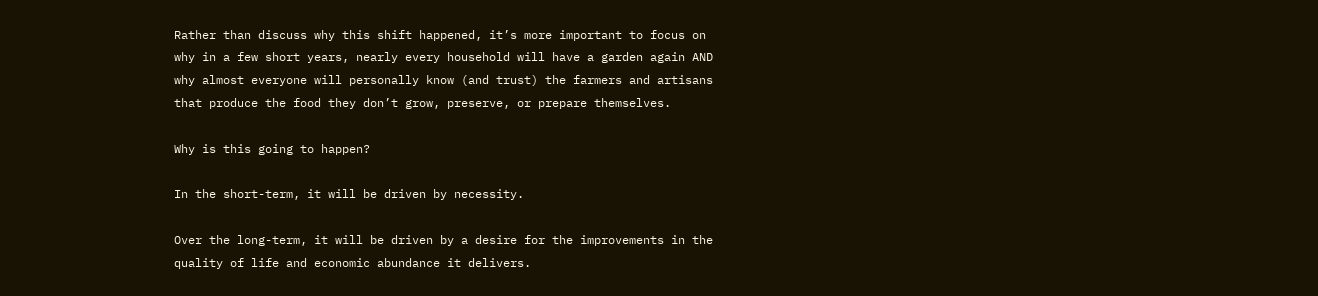Rather than discuss why this shift happened, it’s more important to focus on why in a few short years, nearly every household will have a garden again AND why almost everyone will personally know (and trust) the farmers and artisans that produce the food they don’t grow, preserve, or prepare themselves.

Why is this going to happen?

In the short-term, it will be driven by necessity.

Over the long-term, it will be driven by a desire for the improvements in the quality of life and economic abundance it delivers.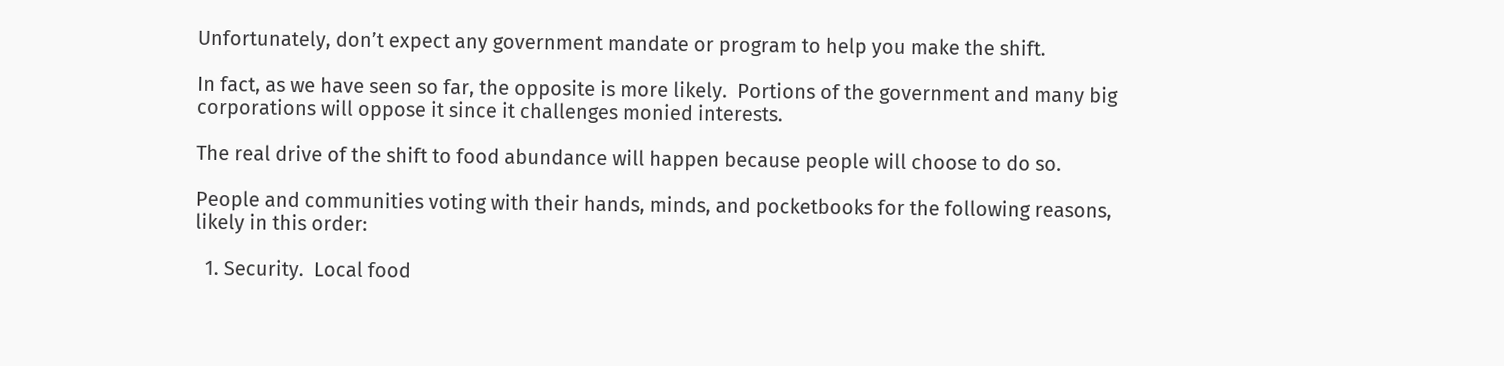Unfortunately, don’t expect any government mandate or program to help you make the shift.

In fact, as we have seen so far, the opposite is more likely.  Portions of the government and many big corporations will oppose it since it challenges monied interests.

The real drive of the shift to food abundance will happen because people will choose to do so.

People and communities voting with their hands, minds, and pocketbooks for the following reasons, likely in this order:

  1. Security.  Local food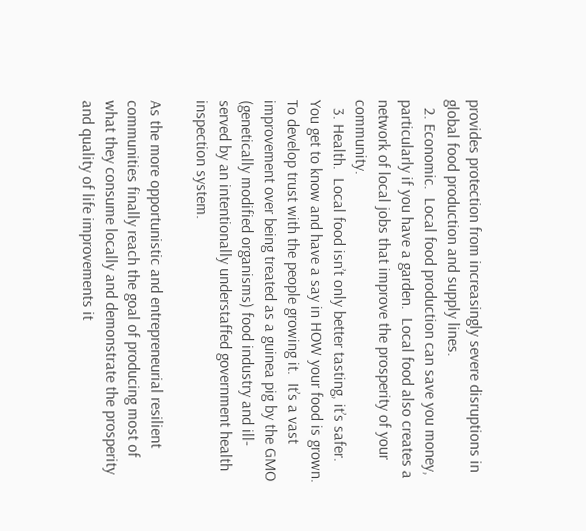provides protection from increasingly severe disruptions in global food production and supply lines.
  2. Economic.  Local food production can save you money, particularly if you have a garden.  Local food also creates a network of local jobs that improve the prosperity of your community.
  3. Health.  Local food isn’t only better tasting, it’s safer.   You get to know and have a say in HOW your food is grown.  To develop trust with the people growing it.  It’s a vast improvement over being treated as a guinea pig by the GMO (genetically modified organisms) food industry and ill-served by an intentionally understaffed government health inspection system.

As the more opportunistic and entrepreneurial resilient communities finally reach the goal of producing most of what they consume locally and demonstrate the prosperity and quality of life improvements it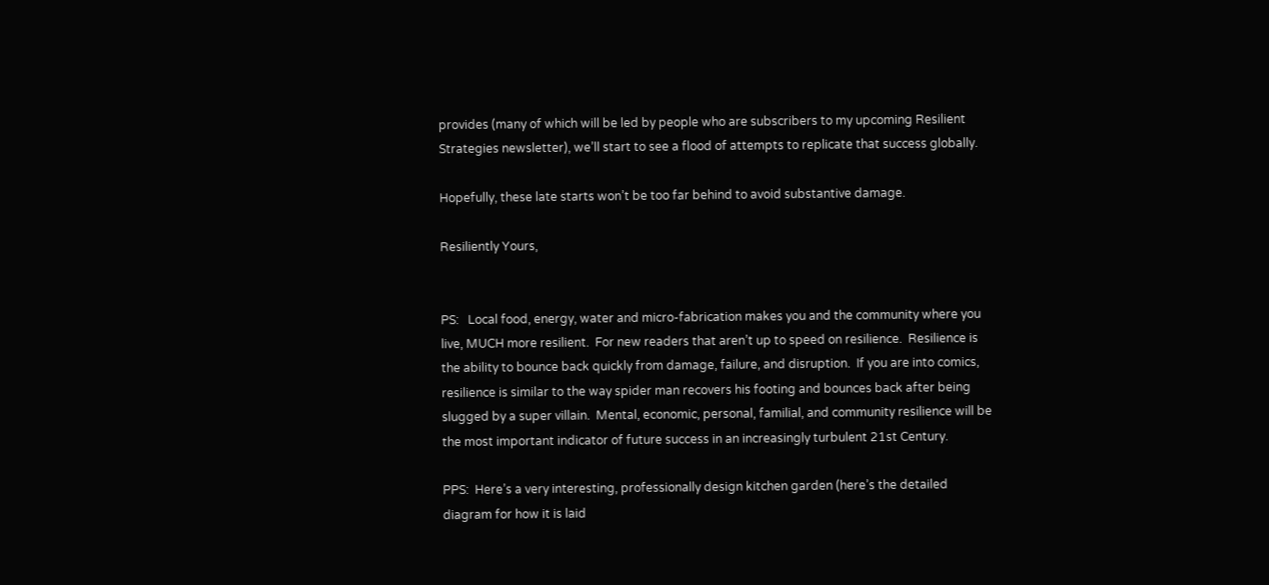provides (many of which will be led by people who are subscribers to my upcoming Resilient Strategies newsletter), we’ll start to see a flood of attempts to replicate that success globally.

Hopefully, these late starts won’t be too far behind to avoid substantive damage.

Resiliently Yours,


PS:   Local food, energy, water and micro-fabrication makes you and the community where you live, MUCH more resilient.  For new readers that aren’t up to speed on resilience.  Resilience is the ability to bounce back quickly from damage, failure, and disruption.  If you are into comics, resilience is similar to the way spider man recovers his footing and bounces back after being slugged by a super villain.  Mental, economic, personal, familial, and community resilience will be the most important indicator of future success in an increasingly turbulent 21st Century.

PPS:  Here’s a very interesting, professionally design kitchen garden (here’s the detailed diagram for how it is laid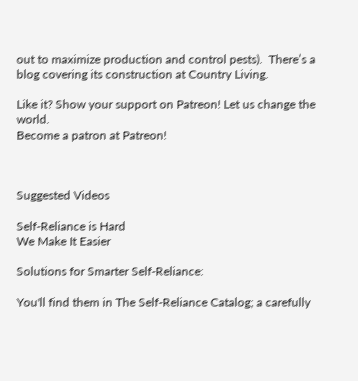out to maximize production and control pests).  There’s a blog covering its construction at Country Living.

Like it? Show your support on Patreon! Let us change the world.
Become a patron at Patreon!



Suggested Videos

Self-Reliance is Hard
We Make It Easier

Solutions for Smarter Self-Reliance:

You'll find them in The Self-Reliance Catalog; a carefully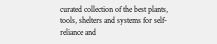curated collection of the best plants, tools, shelters and systems for self-reliance and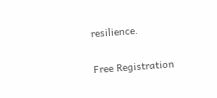resilience.

Free Registration